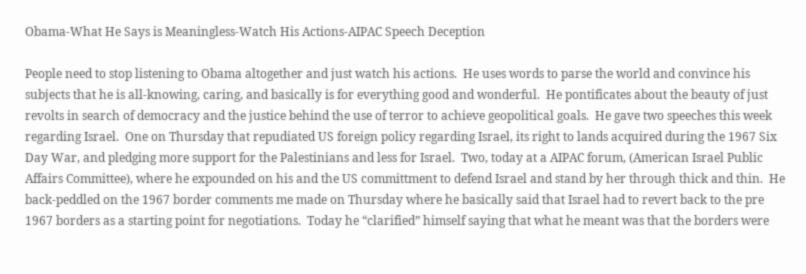Obama-What He Says is Meaningless-Watch His Actions-AIPAC Speech Deception

People need to stop listening to Obama altogether and just watch his actions.  He uses words to parse the world and convince his subjects that he is all-knowing, caring, and basically is for everything good and wonderful.  He pontificates about the beauty of just revolts in search of democracy and the justice behind the use of terror to achieve geopolitical goals.  He gave two speeches this week regarding Israel.  One on Thursday that repudiated US foreign policy regarding Israel, its right to lands acquired during the 1967 Six Day War, and pledging more support for the Palestinians and less for Israel.  Two, today at a AIPAC forum, (American Israel Public Affairs Committee), where he expounded on his and the US committment to defend Israel and stand by her through thick and thin.  He back-peddled on the 1967 border comments me made on Thursday where he basically said that Israel had to revert back to the pre 1967 borders as a starting point for negotiations.  Today he “clarified” himself saying that what he meant was that the borders were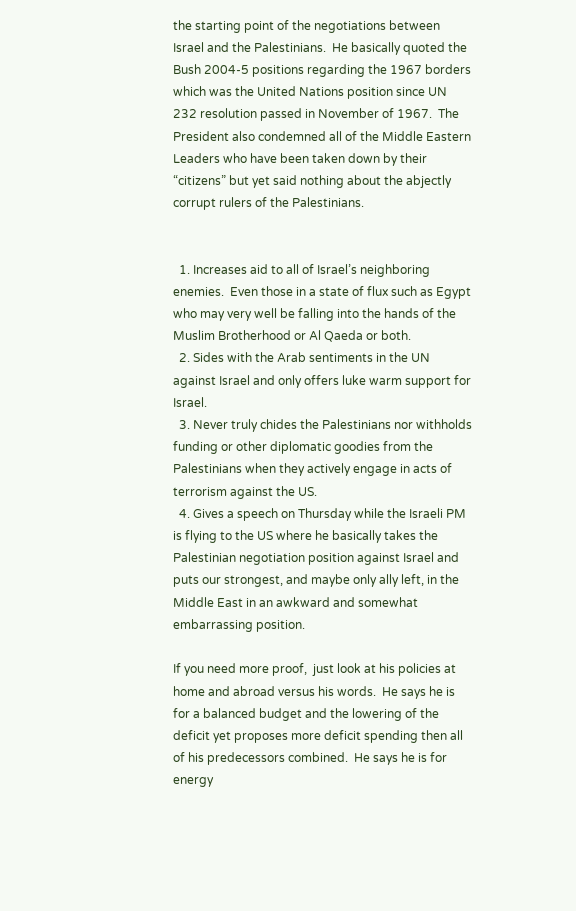the starting point of the negotiations between Israel and the Palestinians.  He basically quoted the Bush 2004-5 positions regarding the 1967 borders which was the United Nations position since UN 232 resolution passed in November of 1967.  The President also condemned all of the Middle Eastern Leaders who have been taken down by their “citizens” but yet said nothing about the abjectly corrupt rulers of the Palestinians.


  1. Increases aid to all of Israel’s neighboring enemies.  Even those in a state of flux such as Egypt who may very well be falling into the hands of the Muslim Brotherhood or Al Qaeda or both.
  2. Sides with the Arab sentiments in the UN against Israel and only offers luke warm support for Israel.
  3. Never truly chides the Palestinians nor withholds funding or other diplomatic goodies from the Palestinians when they actively engage in acts of terrorism against the US.
  4. Gives a speech on Thursday while the Israeli PM is flying to the US where he basically takes the Palestinian negotiation position against Israel and puts our strongest, and maybe only ally left, in the Middle East in an awkward and somewhat embarrassing position.

If you need more proof,  just look at his policies at home and abroad versus his words.  He says he is for a balanced budget and the lowering of the deficit yet proposes more deficit spending then all of his predecessors combined.  He says he is for energy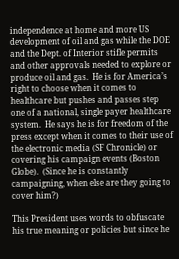independence at home and more US development of oil and gas while the DOE and the Dept. of Interior stifle permits and other approvals needed to explore or produce oil and gas.  He is for America’s right to choose when it comes to healthcare but pushes and passes step one of a national, single payer healthcare system.  He says he is for freedom of the press except when it comes to their use of the electronic media (SF Chronicle) or covering his campaign events (Boston Globe).  (Since he is constantly campaigning, when else are they going to cover him?)

This President uses words to obfuscate his true meaning or policies but since he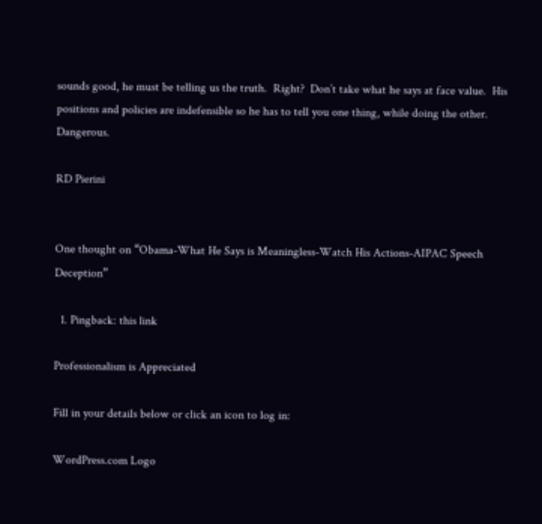sounds good, he must be telling us the truth.  Right?  Don’t take what he says at face value.  His positions and policies are indefensible so he has to tell you one thing, while doing the other.  Dangerous.

RD Pierini


One thought on “Obama-What He Says is Meaningless-Watch His Actions-AIPAC Speech Deception”

  1. Pingback: this link

Professionalism is Appreciated

Fill in your details below or click an icon to log in:

WordPress.com Logo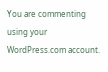You are commenting using your WordPress.com account.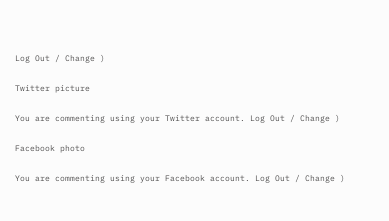Log Out / Change )

Twitter picture

You are commenting using your Twitter account. Log Out / Change )

Facebook photo

You are commenting using your Facebook account. Log Out / Change )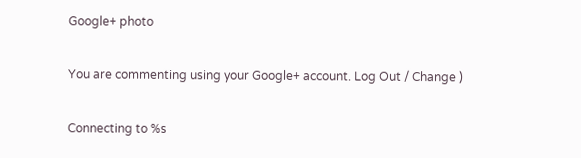Google+ photo

You are commenting using your Google+ account. Log Out / Change )

Connecting to %s